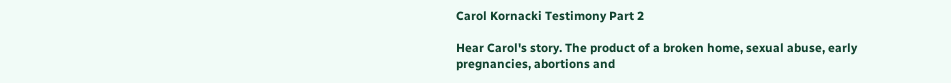Carol Kornacki Testimony Part 2

Hear Carol's story. The product of a broken home, sexual abuse, early pregnancies, abortions and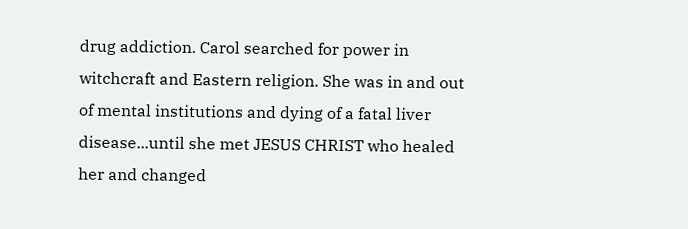drug addiction. Carol searched for power in witchcraft and Eastern religion. She was in and out of mental institutions and dying of a fatal liver disease...until she met JESUS CHRIST who healed her and changed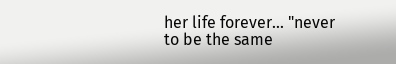her life forever... "never to be the same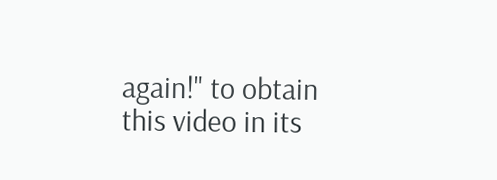again!" to obtain this video in its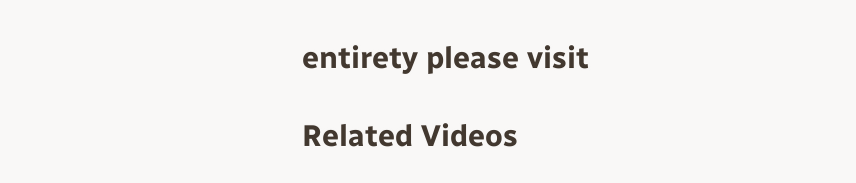entirety please visit

Related Videos